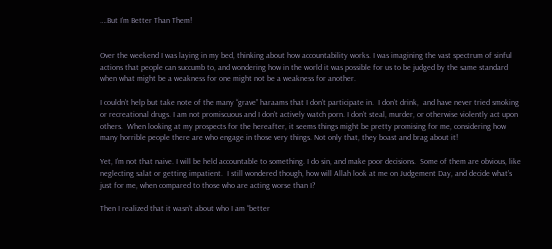….But I’m Better Than Them!


Over the weekend I was laying in my bed, thinking about how accountability works. I was imagining the vast spectrum of sinful actions that people can succumb to, and wondering how in the world it was possible for us to be judged by the same standard when what might be a weakness for one might not be a weakness for another.

I couldn’t help but take note of the many “grave” haraams that I don’t participate in.  I don’t drink,  and have never tried smoking or recreational drugs. I am not promiscuous and I don’t actively watch porn. I don’t steal, murder, or otherwise violently act upon others.  When looking at my prospects for the hereafter, it seems things might be pretty promising for me, considering how many horrible people there are who engage in those very things. Not only that, they boast and brag about it!

Yet, I’m not that naive. I will be held accountable to something. I do sin, and make poor decisions.  Some of them are obvious, like neglecting salat or getting impatient.  I still wondered though, how will Allah look at me on Judgement Day, and decide what’s just for me, when compared to those who are acting worse than I?

Then I realized that it wasn’t about who I am “better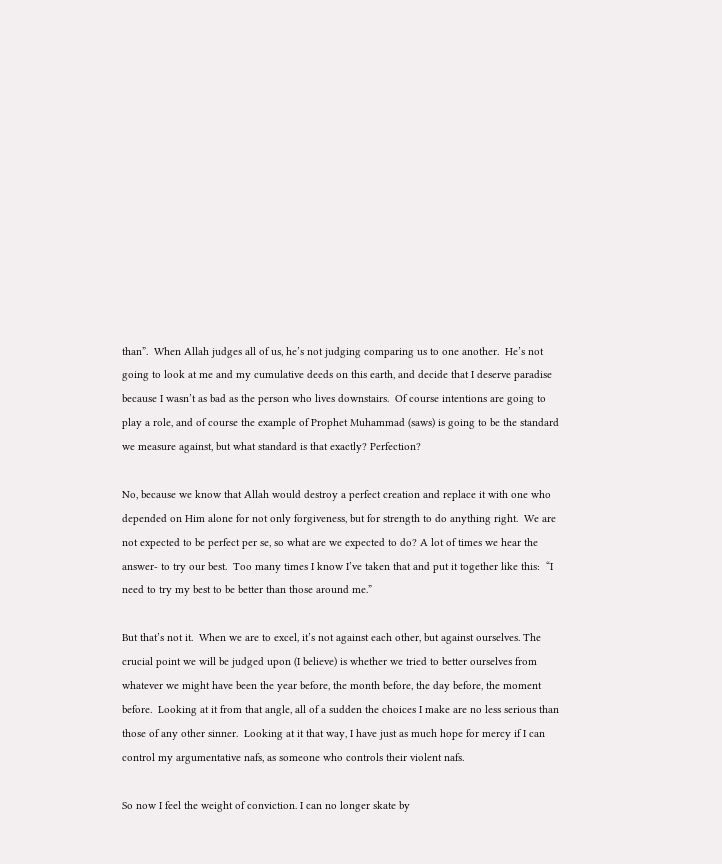than”.  When Allah judges all of us, he’s not judging comparing us to one another.  He’s not going to look at me and my cumulative deeds on this earth, and decide that I deserve paradise because I wasn’t as bad as the person who lives downstairs.  Of course intentions are going to play a role, and of course the example of Prophet Muhammad (saws) is going to be the standard we measure against, but what standard is that exactly? Perfection?

No, because we know that Allah would destroy a perfect creation and replace it with one who depended on Him alone for not only forgiveness, but for strength to do anything right.  We are not expected to be perfect per se, so what are we expected to do? A lot of times we hear the answer- to try our best.  Too many times I know I’ve taken that and put it together like this:  “I need to try my best to be better than those around me.”

But that’s not it.  When we are to excel, it’s not against each other, but against ourselves. The crucial point we will be judged upon (I believe) is whether we tried to better ourselves from whatever we might have been the year before, the month before, the day before, the moment before.  Looking at it from that angle, all of a sudden the choices I make are no less serious than those of any other sinner.  Looking at it that way, I have just as much hope for mercy if I can control my argumentative nafs, as someone who controls their violent nafs.

So now I feel the weight of conviction. I can no longer skate by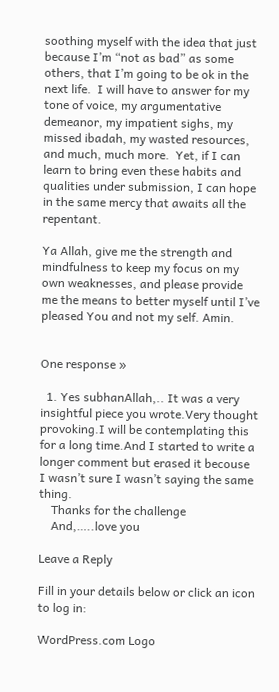soothing myself with the idea that just because I’m “not as bad” as some others, that I’m going to be ok in the next life.  I will have to answer for my tone of voice, my argumentative demeanor, my impatient sighs, my missed ibadah, my wasted resources, and much, much more.  Yet, if I can learn to bring even these habits and qualities under submission, I can hope in the same mercy that awaits all the repentant.

Ya Allah, give me the strength and mindfulness to keep my focus on my own weaknesses, and please provide me the means to better myself until I’ve pleased You and not my self. Amin.


One response »

  1. Yes subhanAllah,.. It was a very insightful piece you wrote.Very thought provoking.I will be contemplating this for a long time.And I started to write a longer comment but erased it becouse I wasn’t sure I wasn’t saying the same thing.
    Thanks for the challenge
    And,…..love you

Leave a Reply

Fill in your details below or click an icon to log in:

WordPress.com Logo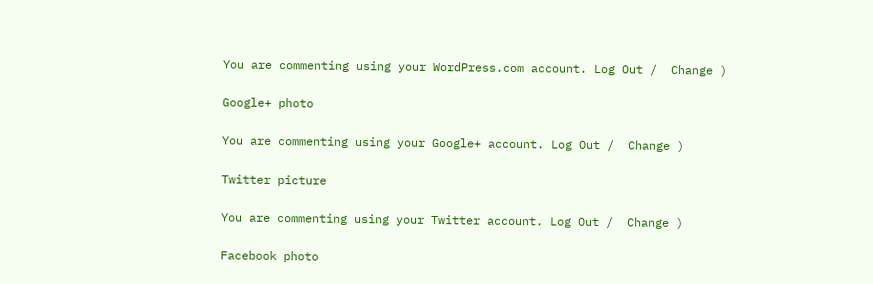You are commenting using your WordPress.com account. Log Out /  Change )

Google+ photo

You are commenting using your Google+ account. Log Out /  Change )

Twitter picture

You are commenting using your Twitter account. Log Out /  Change )

Facebook photo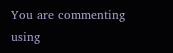You are commenting using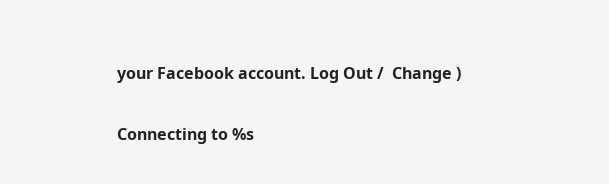your Facebook account. Log Out /  Change )

Connecting to %s